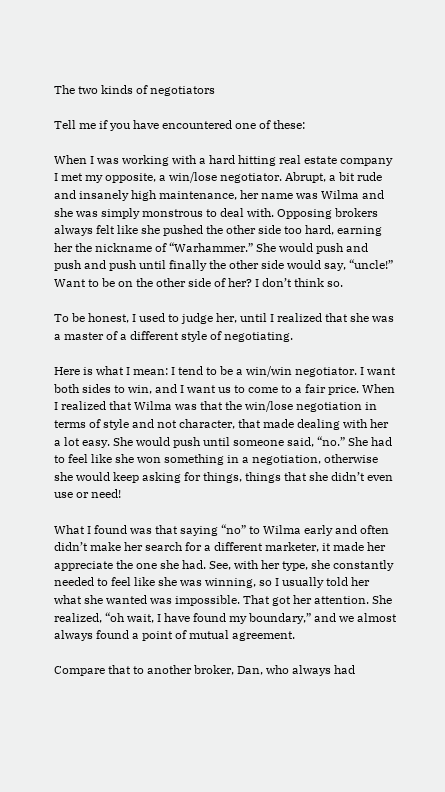The two kinds of negotiators

Tell me if you have encountered one of these:

When I was working with a hard hitting real estate company I met my opposite, a win/lose negotiator. Abrupt, a bit rude and insanely high maintenance, her name was Wilma and she was simply monstrous to deal with. Opposing brokers always felt like she pushed the other side too hard, earning her the nickname of “Warhammer.” She would push and push and push until finally the other side would say, “uncle!” Want to be on the other side of her? I don’t think so.

To be honest, I used to judge her, until I realized that she was a master of a different style of negotiating.

Here is what I mean: I tend to be a win/win negotiator. I want both sides to win, and I want us to come to a fair price. When I realized that Wilma was that the win/lose negotiation in terms of style and not character, that made dealing with her a lot easy. She would push until someone said, “no.” She had to feel like she won something in a negotiation, otherwise she would keep asking for things, things that she didn’t even use or need!

What I found was that saying “no” to Wilma early and often didn’t make her search for a different marketer, it made her appreciate the one she had. See, with her type, she constantly needed to feel like she was winning, so I usually told her what she wanted was impossible. That got her attention. She realized, “oh wait, I have found my boundary,” and we almost always found a point of mutual agreement.

Compare that to another broker, Dan, who always had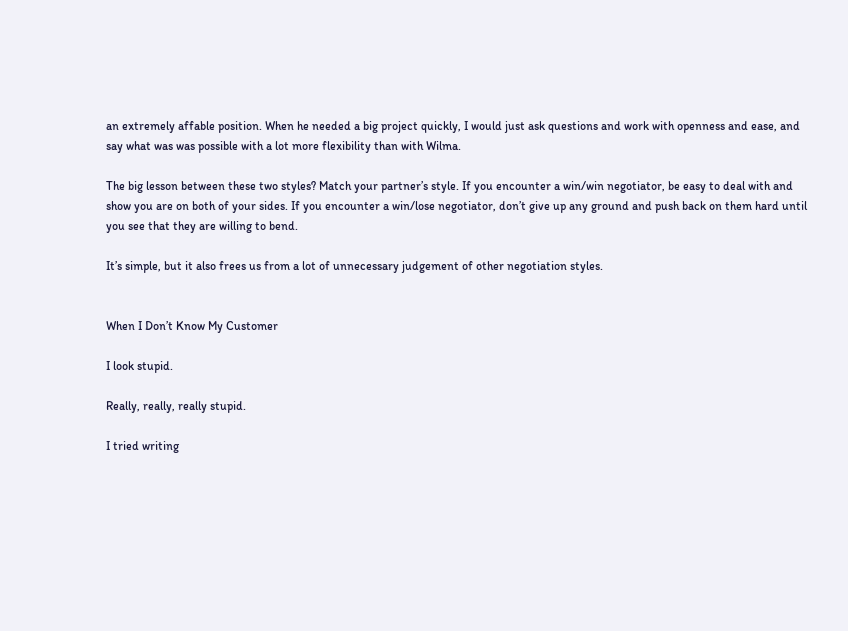an extremely affable position. When he needed a big project quickly, I would just ask questions and work with openness and ease, and say what was was possible with a lot more flexibility than with Wilma.

The big lesson between these two styles? Match your partner’s style. If you encounter a win/win negotiator, be easy to deal with and show you are on both of your sides. If you encounter a win/lose negotiator, don’t give up any ground and push back on them hard until you see that they are willing to bend.

It’s simple, but it also frees us from a lot of unnecessary judgement of other negotiation styles.


When I Don’t Know My Customer

I look stupid.

Really, really, really stupid.

I tried writing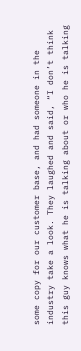some copy for our customer base, and had someone in the industry take a look. They laughed and said, “I don’t think this guy knows what he is talking about or who he is talking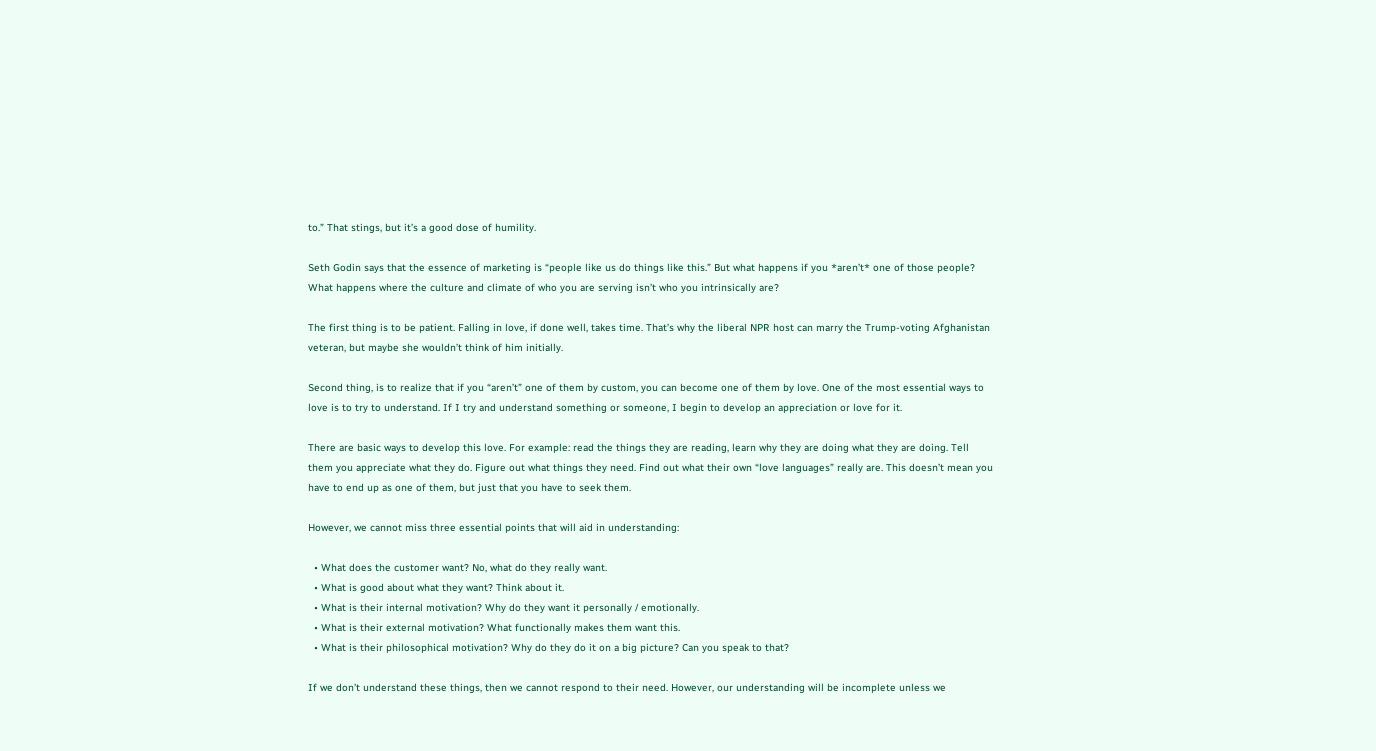to.” That stings, but it’s a good dose of humility.

Seth Godin says that the essence of marketing is “people like us do things like this.” But what happens if you *aren’t* one of those people? What happens where the culture and climate of who you are serving isn’t who you intrinsically are?

The first thing is to be patient. Falling in love, if done well, takes time. That’s why the liberal NPR host can marry the Trump-voting Afghanistan veteran, but maybe she wouldn’t think of him initially.

Second thing, is to realize that if you “aren’t” one of them by custom, you can become one of them by love. One of the most essential ways to love is to try to understand. If I try and understand something or someone, I begin to develop an appreciation or love for it.

There are basic ways to develop this love. For example: read the things they are reading, learn why they are doing what they are doing. Tell them you appreciate what they do. Figure out what things they need. Find out what their own “love languages” really are. This doesn’t mean you have to end up as one of them, but just that you have to seek them.

However, we cannot miss three essential points that will aid in understanding:

  • What does the customer want? No, what do they really want.
  • What is good about what they want? Think about it.
  • What is their internal motivation? Why do they want it personally / emotionally.
  • What is their external motivation? What functionally makes them want this.
  • What is their philosophical motivation? Why do they do it on a big picture? Can you speak to that?

If we don’t understand these things, then we cannot respond to their need. However, our understanding will be incomplete unless we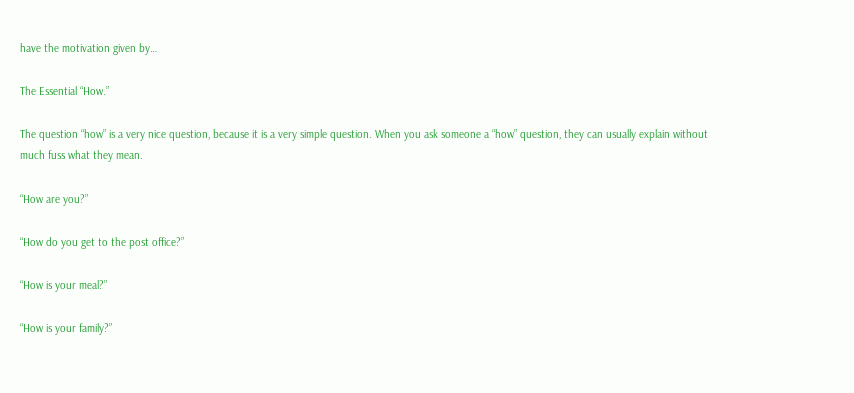have the motivation given by…

The Essential “How.”

The question “how” is a very nice question, because it is a very simple question. When you ask someone a “how” question, they can usually explain without much fuss what they mean.

“How are you?”

“How do you get to the post office?”

“How is your meal?”

“How is your family?”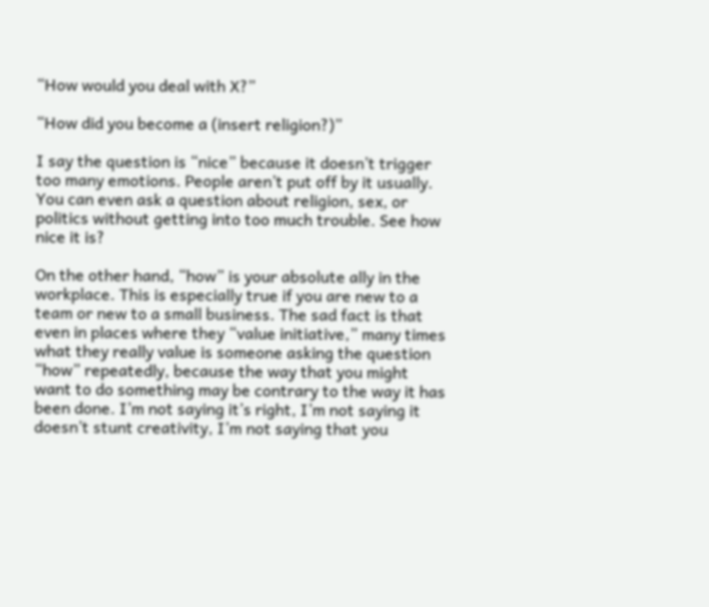“How would you deal with X?”

“How did you become a (insert religion?)”

I say the question is “nice” because it doesn’t trigger too many emotions. People aren’t put off by it usually. You can even ask a question about religion, sex, or politics without getting into too much trouble. See how nice it is?

On the other hand, “how” is your absolute ally in the workplace. This is especially true if you are new to a team or new to a small business. The sad fact is that even in places where they “value initiative,” many times what they really value is someone asking the question “how” repeatedly, because the way that you might want to do something may be contrary to the way it has been done. I’m not saying it’s right, I’m not saying it doesn’t stunt creativity, I’m not saying that you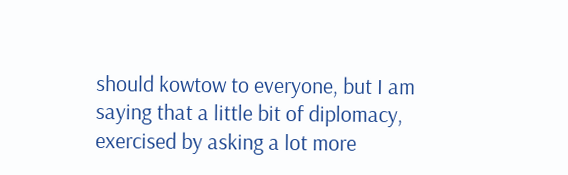should kowtow to everyone, but I am saying that a little bit of diplomacy, exercised by asking a lot more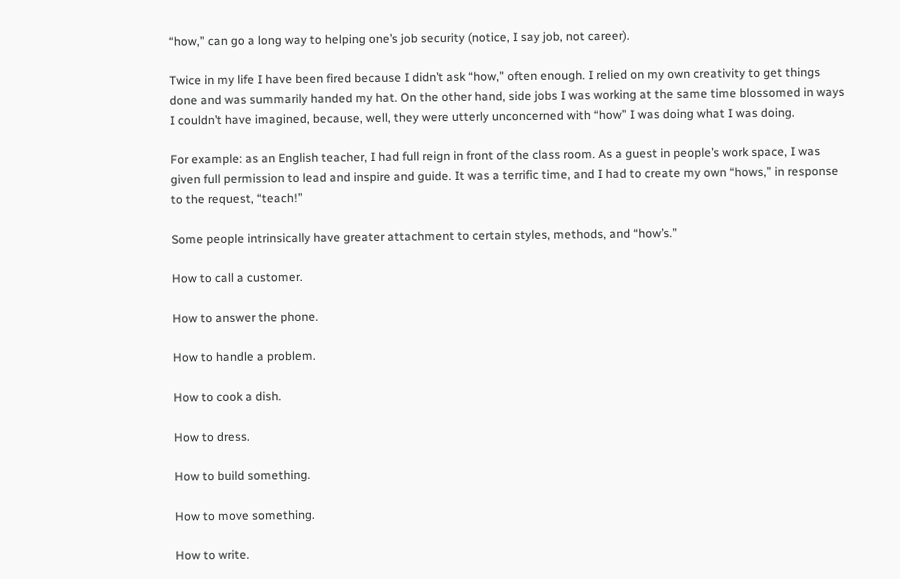“how,” can go a long way to helping one’s job security (notice, I say job, not career).

Twice in my life I have been fired because I didn’t ask “how,” often enough. I relied on my own creativity to get things done and was summarily handed my hat. On the other hand, side jobs I was working at the same time blossomed in ways I couldn’t have imagined, because, well, they were utterly unconcerned with “how” I was doing what I was doing.

For example: as an English teacher, I had full reign in front of the class room. As a guest in people’s work space, I was given full permission to lead and inspire and guide. It was a terrific time, and I had to create my own “hows,” in response to the request, “teach!”

Some people intrinsically have greater attachment to certain styles, methods, and “how’s.”

How to call a customer.

How to answer the phone.

How to handle a problem.

How to cook a dish.

How to dress.

How to build something.

How to move something.

How to write.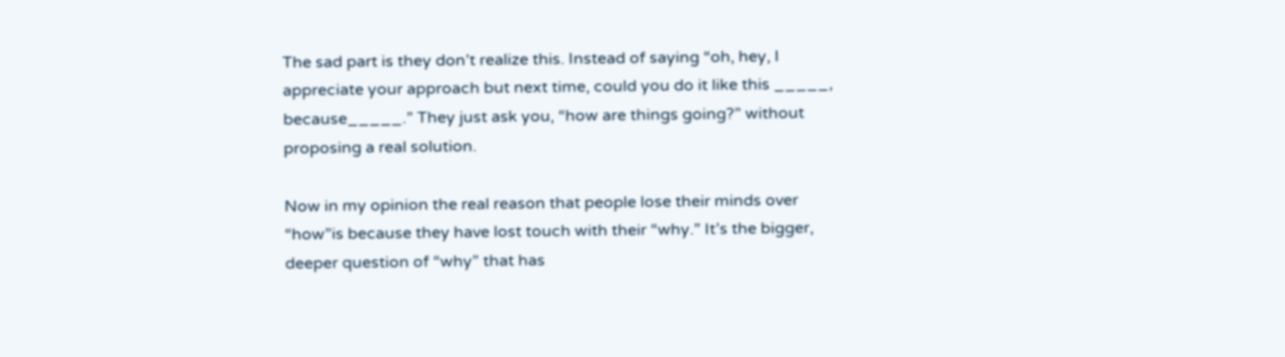The sad part is they don’t realize this. Instead of saying “oh, hey, I appreciate your approach but next time, could you do it like this _____, because_____.” They just ask you, “how are things going?” without proposing a real solution.

Now in my opinion the real reason that people lose their minds over “how”is because they have lost touch with their “why.” It’s the bigger, deeper question of “why” that has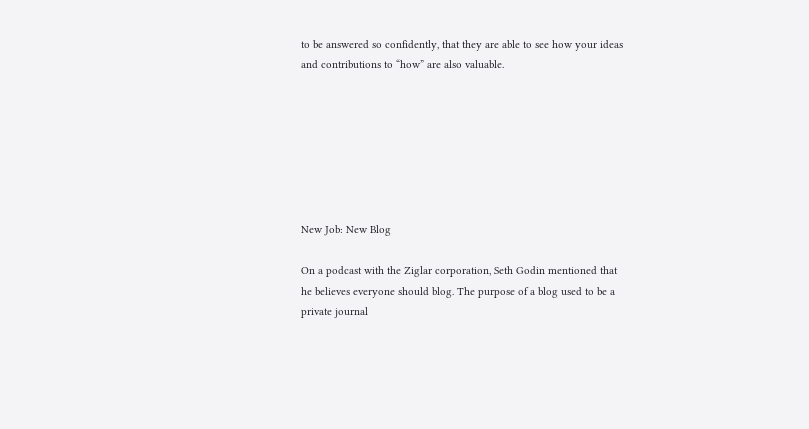to be answered so confidently, that they are able to see how your ideas and contributions to “how” are also valuable.







New Job: New Blog

On a podcast with the Ziglar corporation, Seth Godin mentioned that he believes everyone should blog. The purpose of a blog used to be a private journal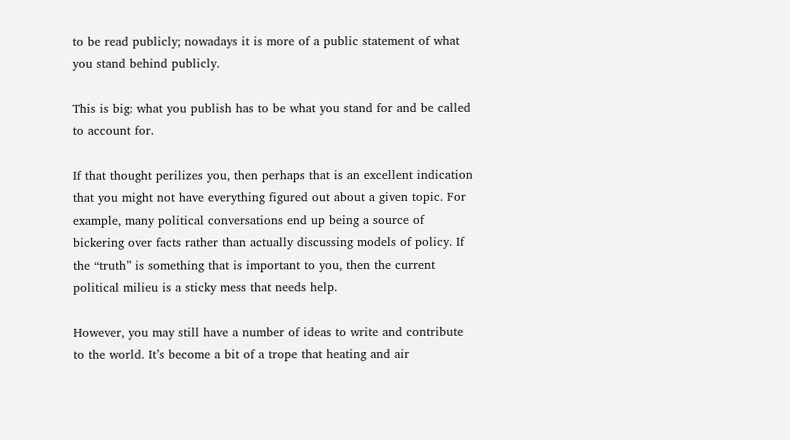to be read publicly; nowadays it is more of a public statement of what you stand behind publicly.

This is big: what you publish has to be what you stand for and be called to account for.

If that thought perilizes you, then perhaps that is an excellent indication that you might not have everything figured out about a given topic. For example, many political conversations end up being a source of bickering over facts rather than actually discussing models of policy. If the “truth” is something that is important to you, then the current political milieu is a sticky mess that needs help.

However, you may still have a number of ideas to write and contribute to the world. It’s become a bit of a trope that heating and air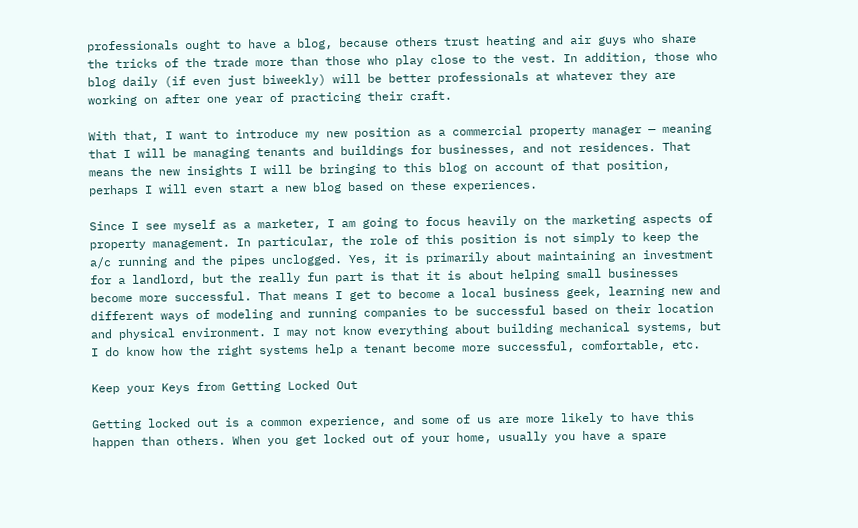professionals ought to have a blog, because others trust heating and air guys who share the tricks of the trade more than those who play close to the vest. In addition, those who blog daily (if even just biweekly) will be better professionals at whatever they are working on after one year of practicing their craft.

With that, I want to introduce my new position as a commercial property manager — meaning that I will be managing tenants and buildings for businesses, and not residences. That means the new insights I will be bringing to this blog on account of that position, perhaps I will even start a new blog based on these experiences.

Since I see myself as a marketer, I am going to focus heavily on the marketing aspects of property management. In particular, the role of this position is not simply to keep the a/c running and the pipes unclogged. Yes, it is primarily about maintaining an investment for a landlord, but the really fun part is that it is about helping small businesses become more successful. That means I get to become a local business geek, learning new and different ways of modeling and running companies to be successful based on their location and physical environment. I may not know everything about building mechanical systems, but I do know how the right systems help a tenant become more successful, comfortable, etc.

Keep your Keys from Getting Locked Out

Getting locked out is a common experience, and some of us are more likely to have this happen than others. When you get locked out of your home, usually you have a spare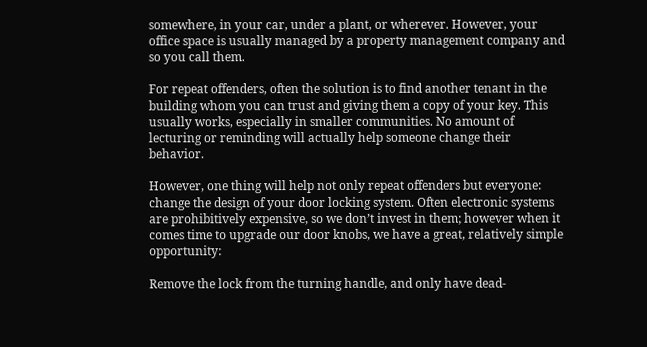somewhere, in your car, under a plant, or wherever. However, your office space is usually managed by a property management company and so you call them.

For repeat offenders, often the solution is to find another tenant in the building whom you can trust and giving them a copy of your key. This usually works, especially in smaller communities. No amount of lecturing or reminding will actually help someone change their behavior.

However, one thing will help not only repeat offenders but everyone: change the design of your door locking system. Often electronic systems are prohibitively expensive, so we don’t invest in them; however when it comes time to upgrade our door knobs, we have a great, relatively simple opportunity:

Remove the lock from the turning handle, and only have dead-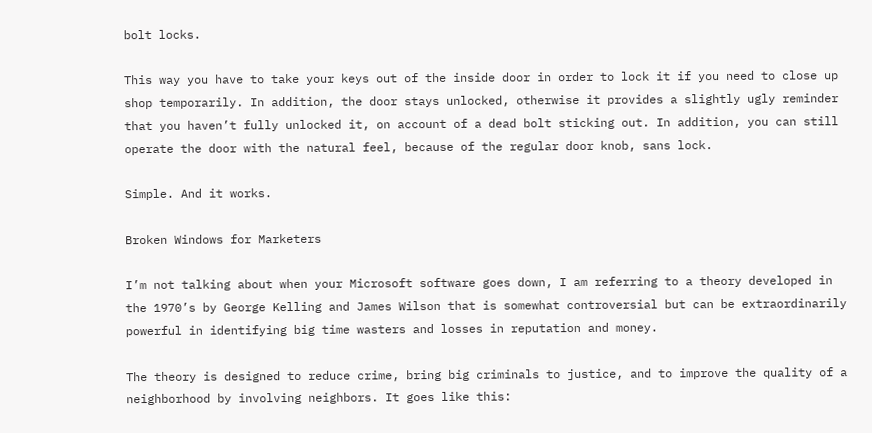bolt locks.

This way you have to take your keys out of the inside door in order to lock it if you need to close up shop temporarily. In addition, the door stays unlocked, otherwise it provides a slightly ugly reminder that you haven’t fully unlocked it, on account of a dead bolt sticking out. In addition, you can still operate the door with the natural feel, because of the regular door knob, sans lock.

Simple. And it works.

Broken Windows for Marketers

I’m not talking about when your Microsoft software goes down, I am referring to a theory developed in the 1970’s by George Kelling and James Wilson that is somewhat controversial but can be extraordinarily powerful in identifying big time wasters and losses in reputation and money.

The theory is designed to reduce crime, bring big criminals to justice, and to improve the quality of a neighborhood by involving neighbors. It goes like this: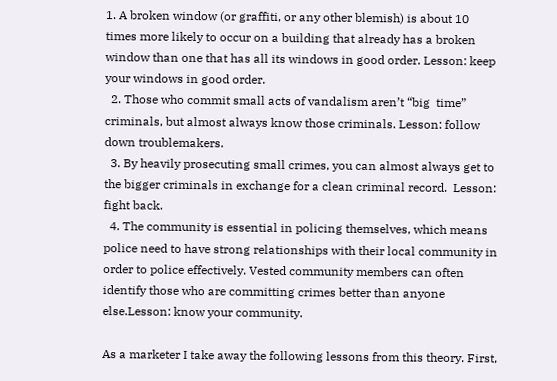1. A broken window (or graffiti, or any other blemish) is about 10 times more likely to occur on a building that already has a broken window than one that has all its windows in good order. Lesson: keep your windows in good order.
  2. Those who commit small acts of vandalism aren’t “big  time” criminals, but almost always know those criminals. Lesson: follow down troublemakers.
  3. By heavily prosecuting small crimes, you can almost always get to the bigger criminals in exchange for a clean criminal record.  Lesson: fight back.
  4. The community is essential in policing themselves, which means police need to have strong relationships with their local community in order to police effectively. Vested community members can often identify those who are committing crimes better than anyone else.Lesson: know your community.

As a marketer I take away the following lessons from this theory. First,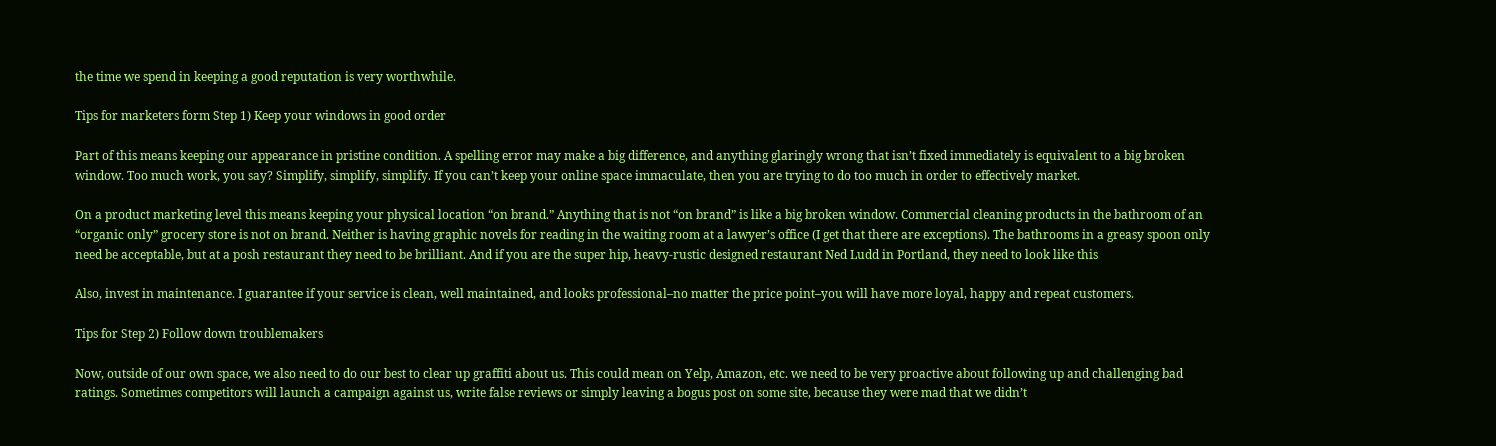the time we spend in keeping a good reputation is very worthwhile.

Tips for marketers form Step 1) Keep your windows in good order

Part of this means keeping our appearance in pristine condition. A spelling error may make a big difference, and anything glaringly wrong that isn’t fixed immediately is equivalent to a big broken window. Too much work, you say? Simplify, simplify, simplify. If you can’t keep your online space immaculate, then you are trying to do too much in order to effectively market.

On a product marketing level this means keeping your physical location “on brand.” Anything that is not “on brand” is like a big broken window. Commercial cleaning products in the bathroom of an “organic only” grocery store is not on brand. Neither is having graphic novels for reading in the waiting room at a lawyer’s office (I get that there are exceptions). The bathrooms in a greasy spoon only need be acceptable, but at a posh restaurant they need to be brilliant. And if you are the super hip, heavy-rustic designed restaurant Ned Ludd in Portland, they need to look like this

Also, invest in maintenance. I guarantee if your service is clean, well maintained, and looks professional–no matter the price point–you will have more loyal, happy and repeat customers.

Tips for Step 2) Follow down troublemakers

Now, outside of our own space, we also need to do our best to clear up graffiti about us. This could mean on Yelp, Amazon, etc. we need to be very proactive about following up and challenging bad ratings. Sometimes competitors will launch a campaign against us, write false reviews or simply leaving a bogus post on some site, because they were mad that we didn’t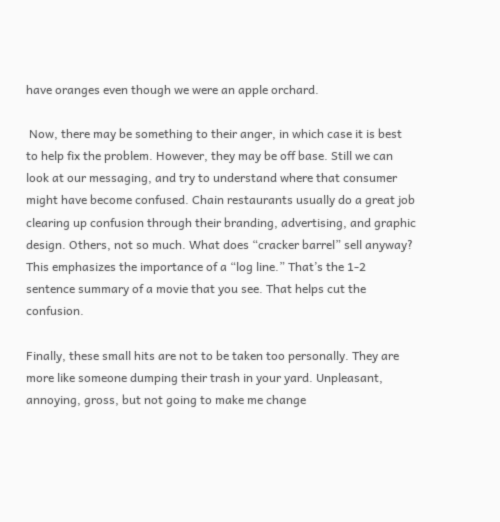have oranges even though we were an apple orchard.

 Now, there may be something to their anger, in which case it is best to help fix the problem. However, they may be off base. Still we can look at our messaging, and try to understand where that consumer might have become confused. Chain restaurants usually do a great job clearing up confusion through their branding, advertising, and graphic design. Others, not so much. What does “cracker barrel” sell anyway?  This emphasizes the importance of a “log line.” That’s the 1-2 sentence summary of a movie that you see. That helps cut the confusion.

Finally, these small hits are not to be taken too personally. They are more like someone dumping their trash in your yard. Unpleasant, annoying, gross, but not going to make me change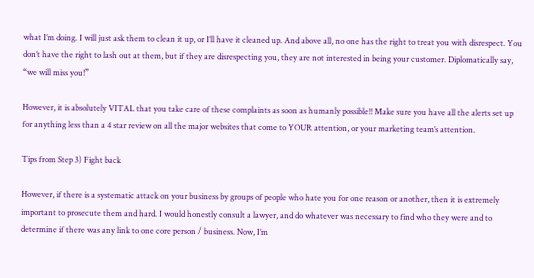what I’m doing. I will just ask them to clean it up, or I’ll have it cleaned up. And above all, no one has the right to treat you with disrespect. You don’t have the right to lash out at them, but if they are disrespecting you, they are not interested in being your customer. Diplomatically say, “we will miss you!”

However, it is absolutely VITAL that you take care of these complaints as soon as humanly possible!! Make sure you have all the alerts set up for anything less than a 4 star review on all the major websites that come to YOUR attention, or your marketing team’s attention.

Tips from Step 3) Fight back

However, if there is a systematic attack on your business by groups of people who hate you for one reason or another, then it is extremely important to prosecute them and hard. I would honestly consult a lawyer, and do whatever was necessary to find who they were and to determine if there was any link to one core person / business. Now, I’m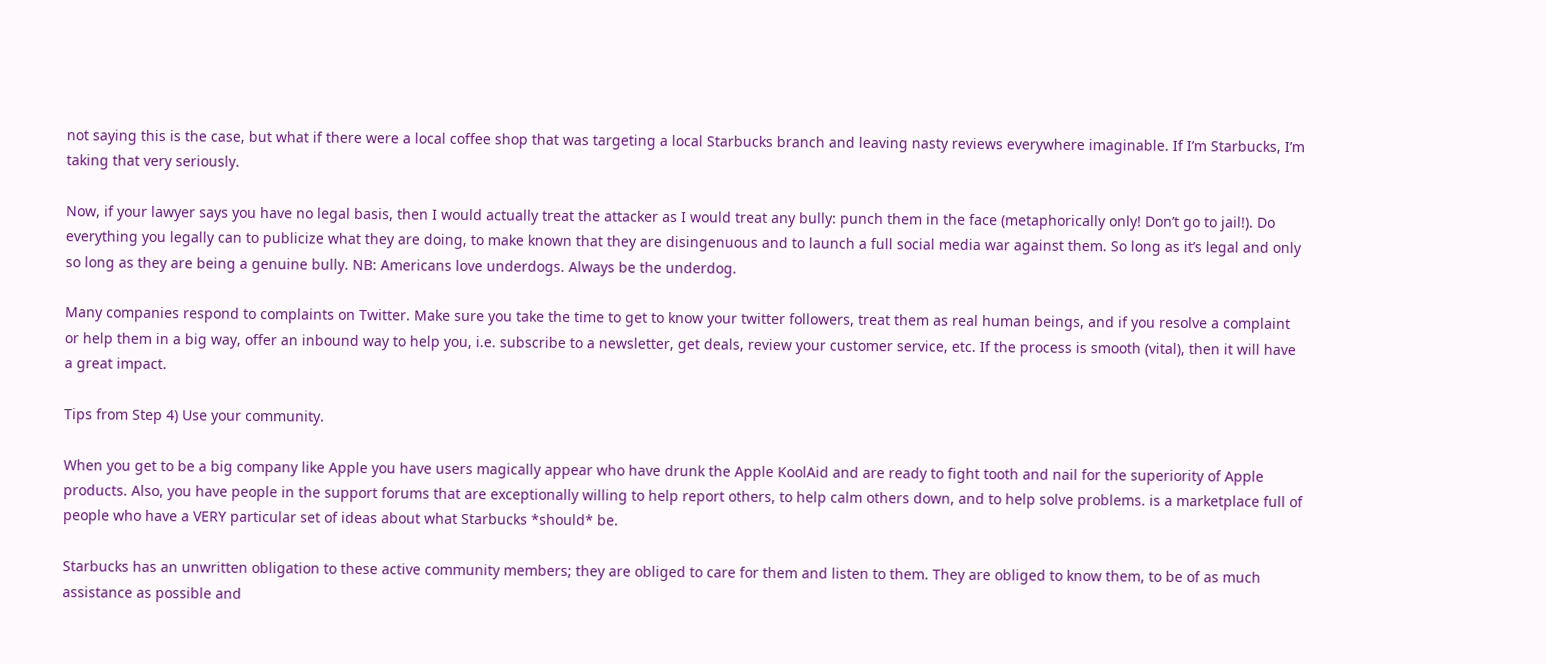not saying this is the case, but what if there were a local coffee shop that was targeting a local Starbucks branch and leaving nasty reviews everywhere imaginable. If I’m Starbucks, I’m taking that very seriously.

Now, if your lawyer says you have no legal basis, then I would actually treat the attacker as I would treat any bully: punch them in the face (metaphorically only! Don’t go to jail!). Do everything you legally can to publicize what they are doing, to make known that they are disingenuous and to launch a full social media war against them. So long as it’s legal and only so long as they are being a genuine bully. NB: Americans love underdogs. Always be the underdog.

Many companies respond to complaints on Twitter. Make sure you take the time to get to know your twitter followers, treat them as real human beings, and if you resolve a complaint or help them in a big way, offer an inbound way to help you, i.e. subscribe to a newsletter, get deals, review your customer service, etc. If the process is smooth (vital), then it will have a great impact.

Tips from Step 4) Use your community.

When you get to be a big company like Apple you have users magically appear who have drunk the Apple KoolAid and are ready to fight tooth and nail for the superiority of Apple products. Also, you have people in the support forums that are exceptionally willing to help report others, to help calm others down, and to help solve problems. is a marketplace full of people who have a VERY particular set of ideas about what Starbucks *should* be.

Starbucks has an unwritten obligation to these active community members; they are obliged to care for them and listen to them. They are obliged to know them, to be of as much assistance as possible and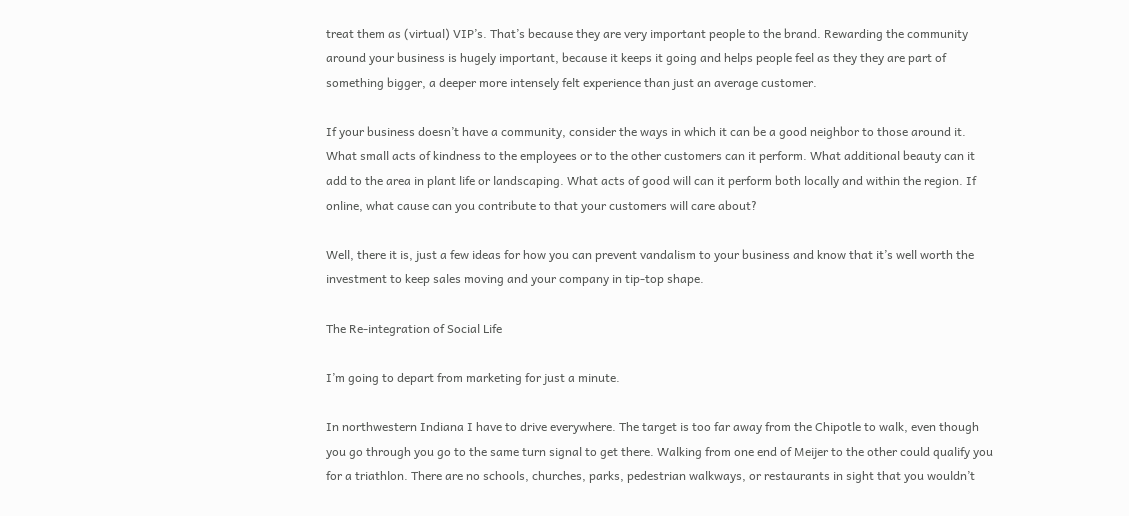treat them as (virtual) VIP’s. That’s because they are very important people to the brand. Rewarding the community around your business is hugely important, because it keeps it going and helps people feel as they they are part of something bigger, a deeper more intensely felt experience than just an average customer.

If your business doesn’t have a community, consider the ways in which it can be a good neighbor to those around it. What small acts of kindness to the employees or to the other customers can it perform. What additional beauty can it add to the area in plant life or landscaping. What acts of good will can it perform both locally and within the region. If online, what cause can you contribute to that your customers will care about?

Well, there it is, just a few ideas for how you can prevent vandalism to your business and know that it’s well worth the investment to keep sales moving and your company in tip-top shape.

The Re-integration of Social Life

I’m going to depart from marketing for just a minute.

In northwestern Indiana I have to drive everywhere. The target is too far away from the Chipotle to walk, even though you go through you go to the same turn signal to get there. Walking from one end of Meijer to the other could qualify you for a triathlon. There are no schools, churches, parks, pedestrian walkways, or restaurants in sight that you wouldn’t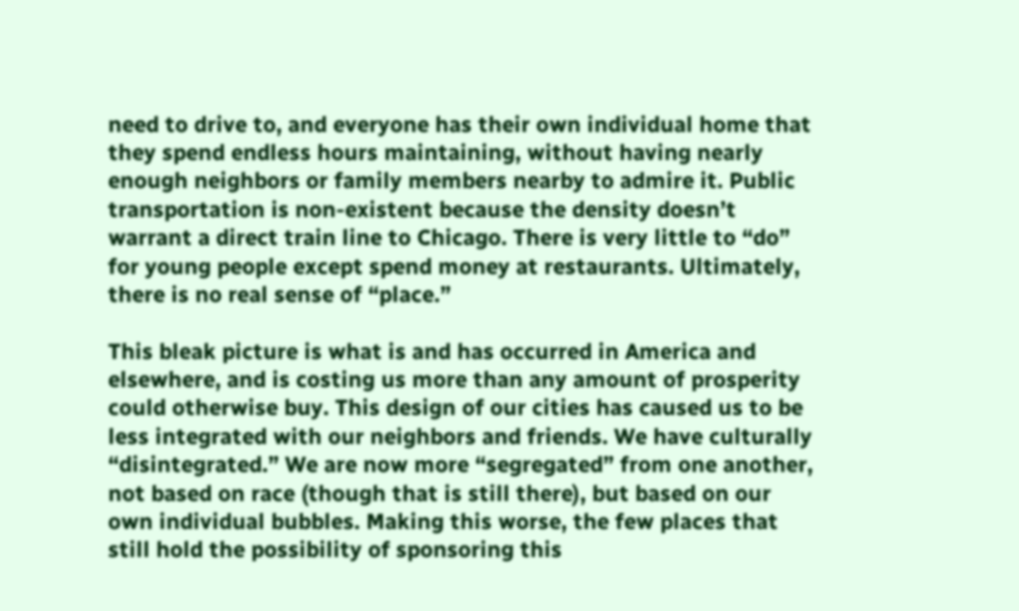need to drive to, and everyone has their own individual home that they spend endless hours maintaining, without having nearly enough neighbors or family members nearby to admire it. Public transportation is non-existent because the density doesn’t warrant a direct train line to Chicago. There is very little to “do” for young people except spend money at restaurants. Ultimately, there is no real sense of “place.”

This bleak picture is what is and has occurred in America and elsewhere, and is costing us more than any amount of prosperity could otherwise buy. This design of our cities has caused us to be less integrated with our neighbors and friends. We have culturally “disintegrated.” We are now more “segregated” from one another, not based on race (though that is still there), but based on our own individual bubbles. Making this worse, the few places that still hold the possibility of sponsoring this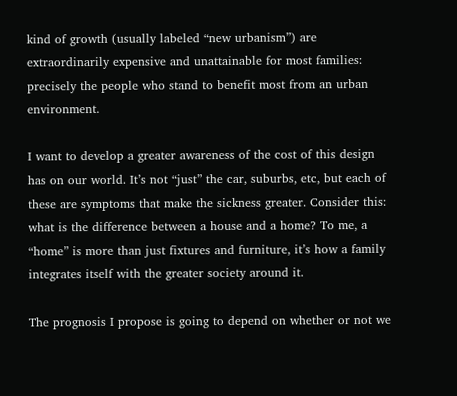kind of growth (usually labeled “new urbanism”) are extraordinarily expensive and unattainable for most families: precisely the people who stand to benefit most from an urban environment.

I want to develop a greater awareness of the cost of this design has on our world. It’s not “just” the car, suburbs, etc, but each of these are symptoms that make the sickness greater. Consider this: what is the difference between a house and a home? To me, a “home” is more than just fixtures and furniture, it’s how a family integrates itself with the greater society around it.

The prognosis I propose is going to depend on whether or not we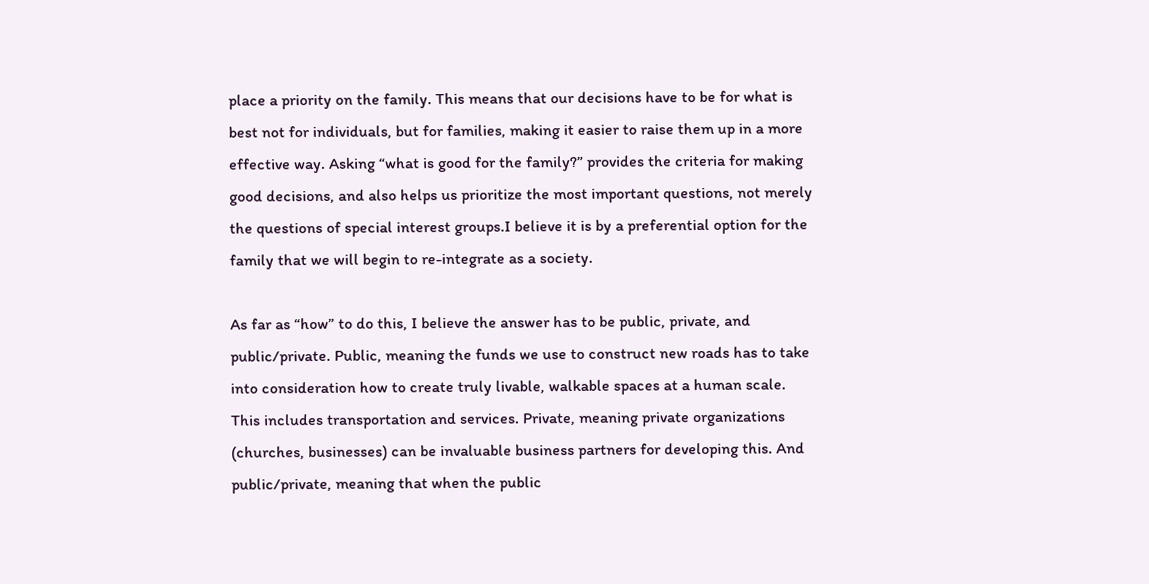place a priority on the family. This means that our decisions have to be for what is best not for individuals, but for families, making it easier to raise them up in a more effective way. Asking “what is good for the family?” provides the criteria for making good decisions, and also helps us prioritize the most important questions, not merely the questions of special interest groups.I believe it is by a preferential option for the family that we will begin to re-integrate as a society.

As far as “how” to do this, I believe the answer has to be public, private, and public/private. Public, meaning the funds we use to construct new roads has to take into consideration how to create truly livable, walkable spaces at a human scale. This includes transportation and services. Private, meaning private organizations (churches, businesses) can be invaluable business partners for developing this. And public/private, meaning that when the public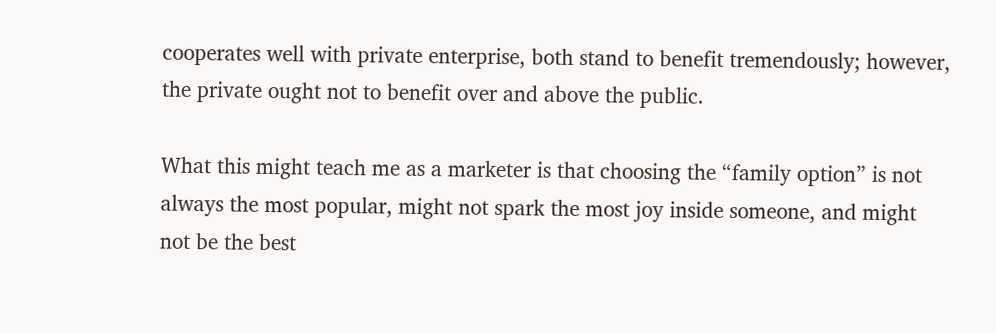cooperates well with private enterprise, both stand to benefit tremendously; however, the private ought not to benefit over and above the public.

What this might teach me as a marketer is that choosing the “family option” is not always the most popular, might not spark the most joy inside someone, and might not be the best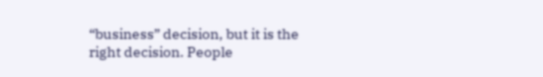“business” decision, but it is the right decision. People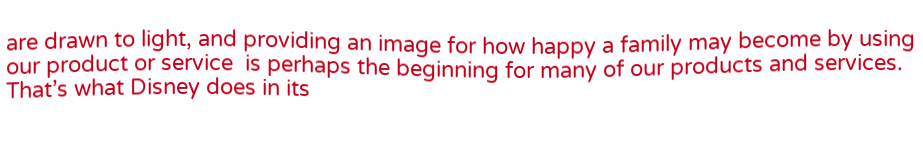are drawn to light, and providing an image for how happy a family may become by using our product or service  is perhaps the beginning for many of our products and services. That’s what Disney does in its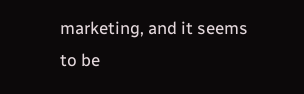marketing, and it seems to be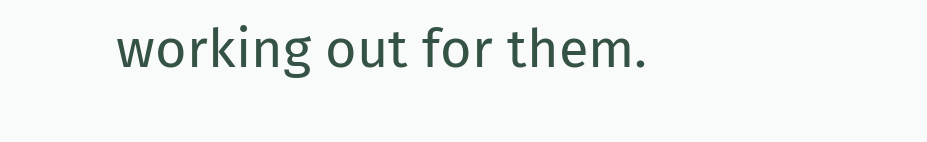working out for them.